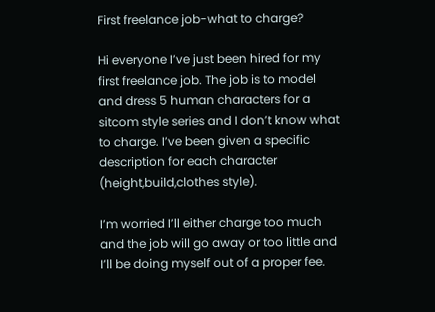First freelance job-what to charge?

Hi everyone I’ve just been hired for my first freelance job. The job is to model and dress 5 human characters for a sitcom style series and I don’t know what to charge. I’ve been given a specific description for each character (height,build,clothes style).

I’m worried I’ll either charge too much and the job will go away or too little and I’ll be doing myself out of a proper fee.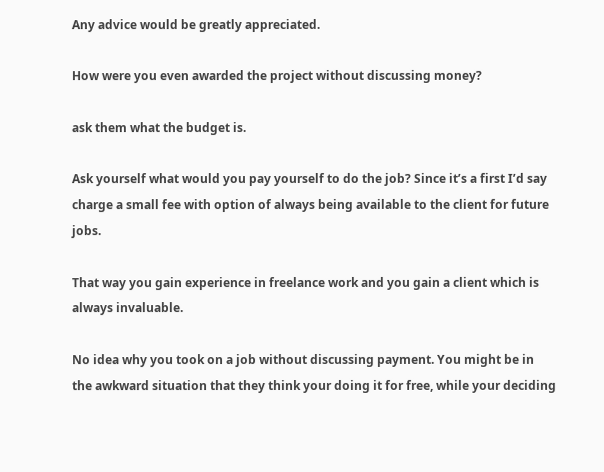Any advice would be greatly appreciated.

How were you even awarded the project without discussing money?

ask them what the budget is.

Ask yourself what would you pay yourself to do the job? Since it’s a first I’d say charge a small fee with option of always being available to the client for future jobs.

That way you gain experience in freelance work and you gain a client which is always invaluable.

No idea why you took on a job without discussing payment. You might be in the awkward situation that they think your doing it for free, while your deciding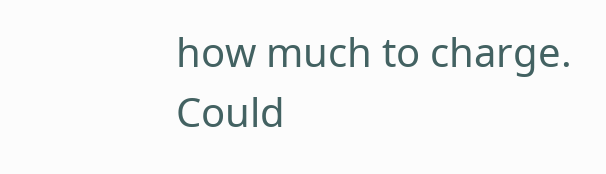how much to charge. Could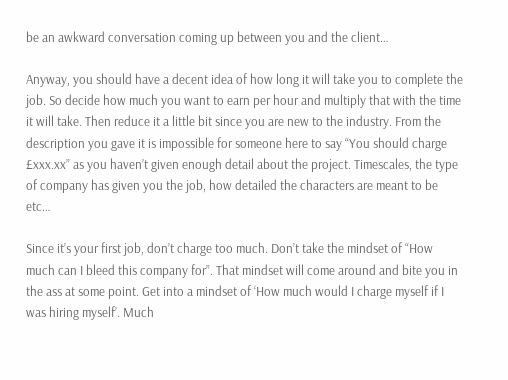be an awkward conversation coming up between you and the client…

Anyway, you should have a decent idea of how long it will take you to complete the job. So decide how much you want to earn per hour and multiply that with the time it will take. Then reduce it a little bit since you are new to the industry. From the description you gave it is impossible for someone here to say “You should charge £xxx.xx” as you haven’t given enough detail about the project. Timescales, the type of company has given you the job, how detailed the characters are meant to be etc…

Since it’s your first job, don’t charge too much. Don’t take the mindset of “How much can I bleed this company for”. That mindset will come around and bite you in the ass at some point. Get into a mindset of ‘How much would I charge myself if I was hiring myself’. Much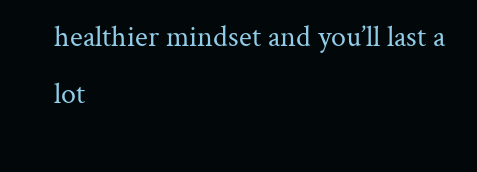healthier mindset and you’ll last a lot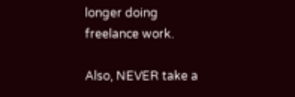longer doing freelance work.

Also, NEVER take a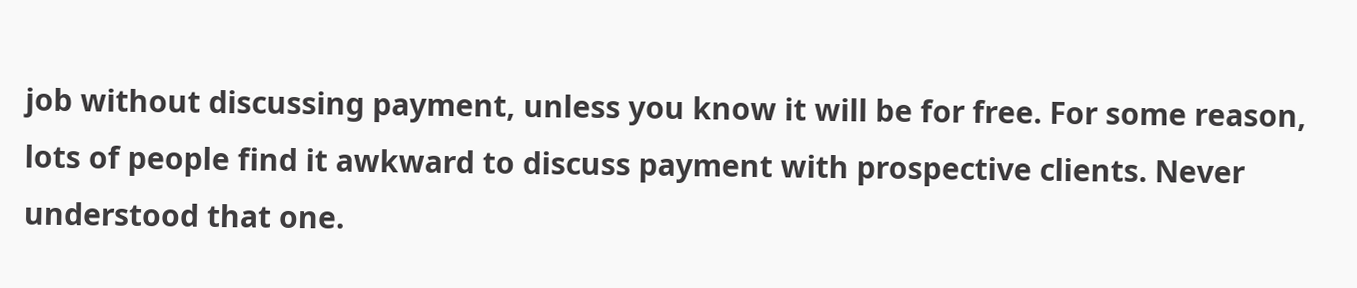job without discussing payment, unless you know it will be for free. For some reason, lots of people find it awkward to discuss payment with prospective clients. Never understood that one.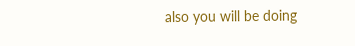also you will be doing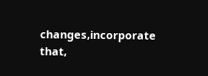changes,incorporate that,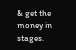& get the money in stages.